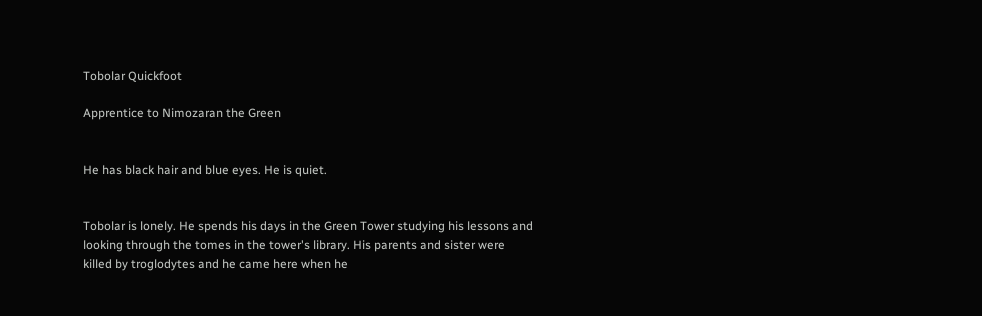Tobolar Quickfoot

Apprentice to Nimozaran the Green


He has black hair and blue eyes. He is quiet.


Tobolar is lonely. He spends his days in the Green Tower studying his lessons and looking through the tomes in the tower's library. His parents and sister were killed by troglodytes and he came here when he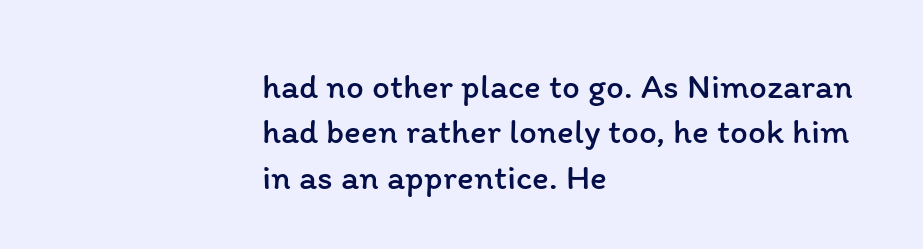had no other place to go. As Nimozaran had been rather lonely too, he took him in as an apprentice. He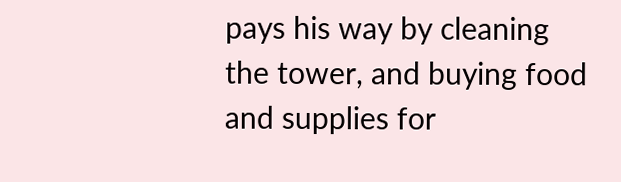pays his way by cleaning the tower, and buying food and supplies for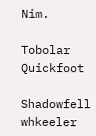Nim.

Tobolar Quickfoot

Shadowfell whkeeler